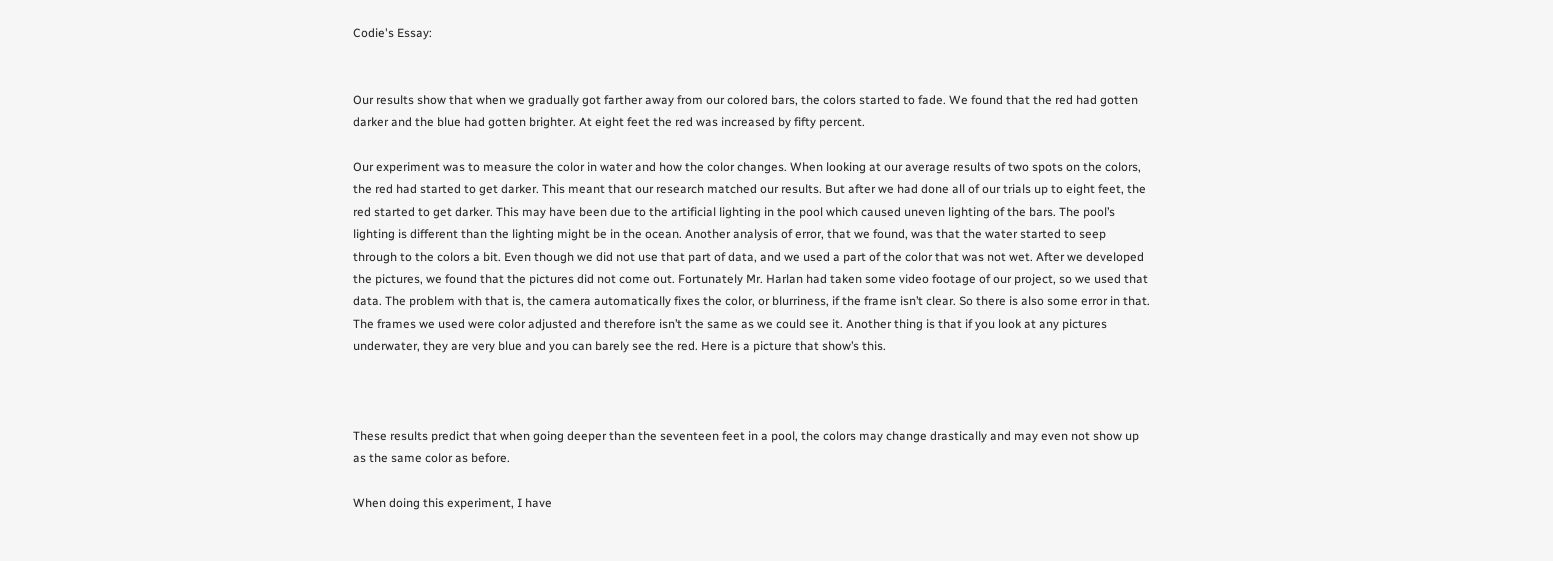Codie's Essay:


Our results show that when we gradually got farther away from our colored bars, the colors started to fade. We found that the red had gotten darker and the blue had gotten brighter. At eight feet the red was increased by fifty percent.

Our experiment was to measure the color in water and how the color changes. When looking at our average results of two spots on the colors, the red had started to get darker. This meant that our research matched our results. But after we had done all of our trials up to eight feet, the red started to get darker. This may have been due to the artificial lighting in the pool which caused uneven lighting of the bars. The pool’s lighting is different than the lighting might be in the ocean. Another analysis of error, that we found, was that the water started to seep through to the colors a bit. Even though we did not use that part of data, and we used a part of the color that was not wet. After we developed the pictures, we found that the pictures did not come out. Fortunately Mr. Harlan had taken some video footage of our project, so we used that data. The problem with that is, the camera automatically fixes the color, or blurriness, if the frame isn’t clear. So there is also some error in that. The frames we used were color adjusted and therefore isn’t the same as we could see it. Another thing is that if you look at any pictures underwater, they are very blue and you can barely see the red. Here is a picture that show’s this.



These results predict that when going deeper than the seventeen feet in a pool, the colors may change drastically and may even not show up as the same color as before.

When doing this experiment, I have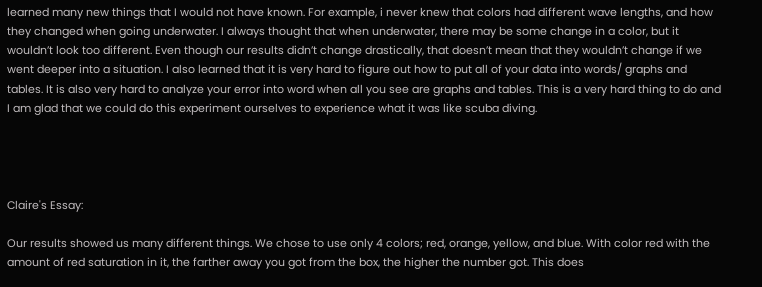learned many new things that I would not have known. For example, i never knew that colors had different wave lengths, and how they changed when going underwater. I always thought that when underwater, there may be some change in a color, but it wouldn’t look too different. Even though our results didn’t change drastically, that doesn’t mean that they wouldn’t change if we went deeper into a situation. I also learned that it is very hard to figure out how to put all of your data into words/ graphs and tables. It is also very hard to analyze your error into word when all you see are graphs and tables. This is a very hard thing to do and I am glad that we could do this experiment ourselves to experience what it was like scuba diving.




Claire's Essay:

Our results showed us many different things. We chose to use only 4 colors; red, orange, yellow, and blue. With color red with the amount of red saturation in it, the farther away you got from the box, the higher the number got. This does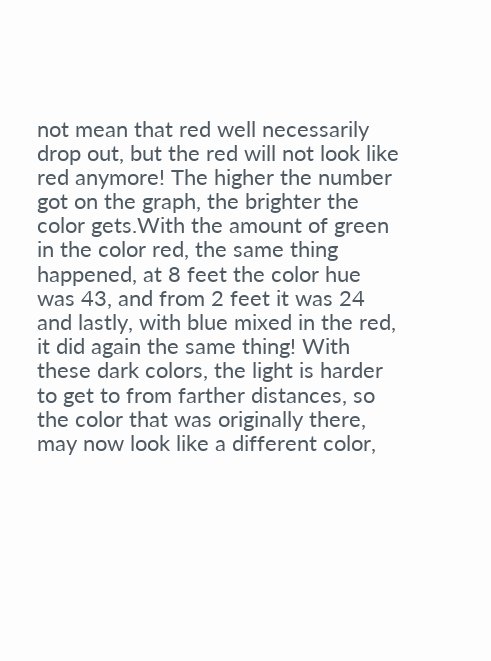not mean that red well necessarily drop out, but the red will not look like red anymore! The higher the number got on the graph, the brighter the color gets.With the amount of green in the color red, the same thing happened, at 8 feet the color hue was 43, and from 2 feet it was 24 and lastly, with blue mixed in the red, it did again the same thing! With these dark colors, the light is harder to get to from farther distances, so the color that was originally there, may now look like a different color,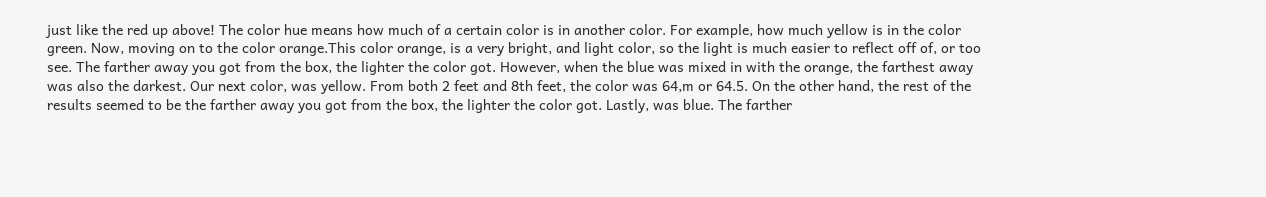just like the red up above! The color hue means how much of a certain color is in another color. For example, how much yellow is in the color green. Now, moving on to the color orange.This color orange, is a very bright, and light color, so the light is much easier to reflect off of, or too see. The farther away you got from the box, the lighter the color got. However, when the blue was mixed in with the orange, the farthest away was also the darkest. Our next color, was yellow. From both 2 feet and 8th feet, the color was 64,m or 64.5. On the other hand, the rest of the results seemed to be the farther away you got from the box, the lighter the color got. Lastly, was blue. The farther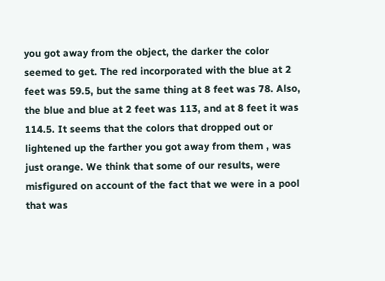you got away from the object, the darker the color seemed to get. The red incorporated with the blue at 2 feet was 59.5, but the same thing at 8 feet was 78. Also, the blue and blue at 2 feet was 113, and at 8 feet it was 114.5. It seems that the colors that dropped out or lightened up the farther you got away from them , was just orange. We think that some of our results, were misfigured on account of the fact that we were in a pool that was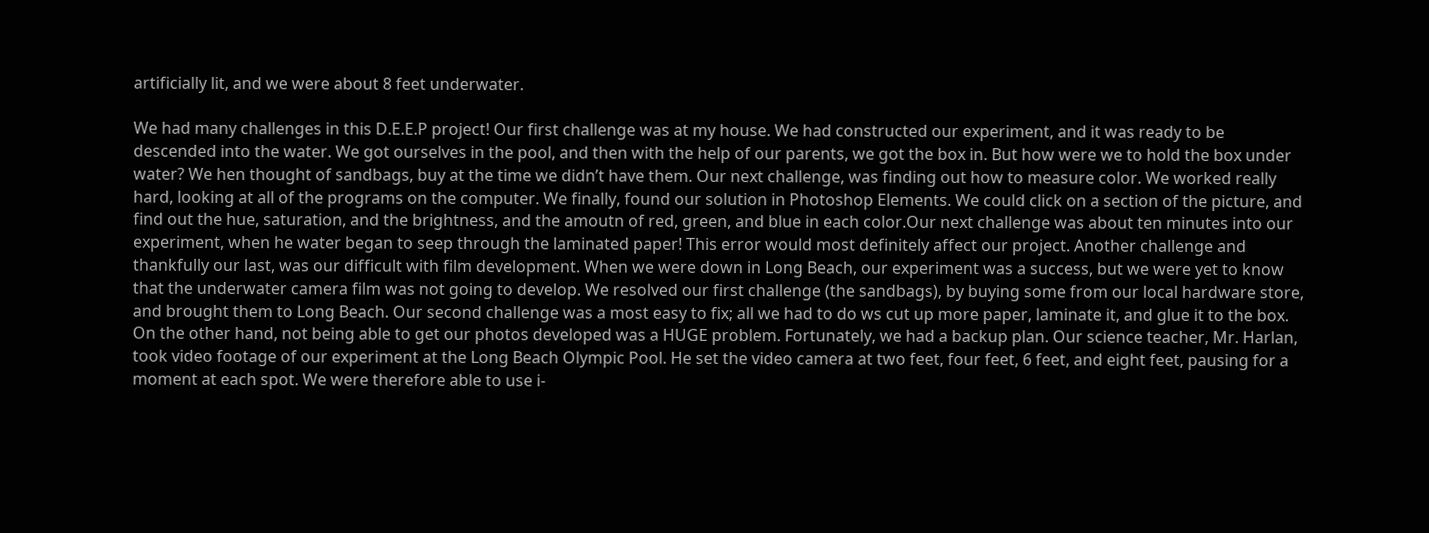artificially lit, and we were about 8 feet underwater.

We had many challenges in this D.E.E.P project! Our first challenge was at my house. We had constructed our experiment, and it was ready to be descended into the water. We got ourselves in the pool, and then with the help of our parents, we got the box in. But how were we to hold the box under water? We hen thought of sandbags, buy at the time we didn’t have them. Our next challenge, was finding out how to measure color. We worked really hard, looking at all of the programs on the computer. We finally, found our solution in Photoshop Elements. We could click on a section of the picture, and find out the hue, saturation, and the brightness, and the amoutn of red, green, and blue in each color.Our next challenge was about ten minutes into our experiment, when he water began to seep through the laminated paper! This error would most definitely affect our project. Another challenge and thankfully our last, was our difficult with film development. When we were down in Long Beach, our experiment was a success, but we were yet to know that the underwater camera film was not going to develop. We resolved our first challenge (the sandbags), by buying some from our local hardware store, and brought them to Long Beach. Our second challenge was a most easy to fix; all we had to do ws cut up more paper, laminate it, and glue it to the box. On the other hand, not being able to get our photos developed was a HUGE problem. Fortunately, we had a backup plan. Our science teacher, Mr. Harlan, took video footage of our experiment at the Long Beach Olympic Pool. He set the video camera at two feet, four feet, 6 feet, and eight feet, pausing for a moment at each spot. We were therefore able to use i-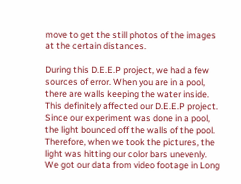move to get the still photos of the images at the certain distances.

During this D.E.E.P project, we had a few sources of error. When you are in a pool, there are walls keeping the water inside. This definitely affected our D.E.E.P project. Since our experiment was done in a pool, the light bounced off the walls of the pool. Therefore, when we took the pictures, the light was hitting our color bars unevenly. We got our data from video footage in Long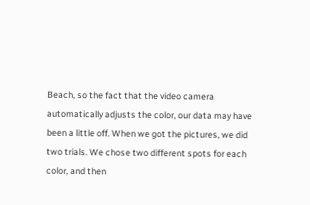Beach, so the fact that the video camera automatically adjusts the color, our data may have been a little off. When we got the pictures, we did two trials. We chose two different spots for each color, and then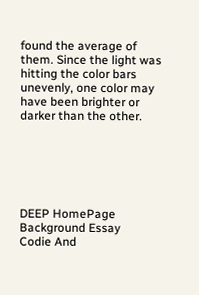found the average of them. Since the light was hitting the color bars unevenly, one color may have been brighter or darker than the other.






DEEP HomePage
Background Essay
Codie And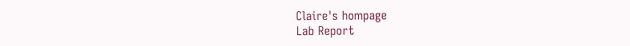Claire's hompage
Lab Report